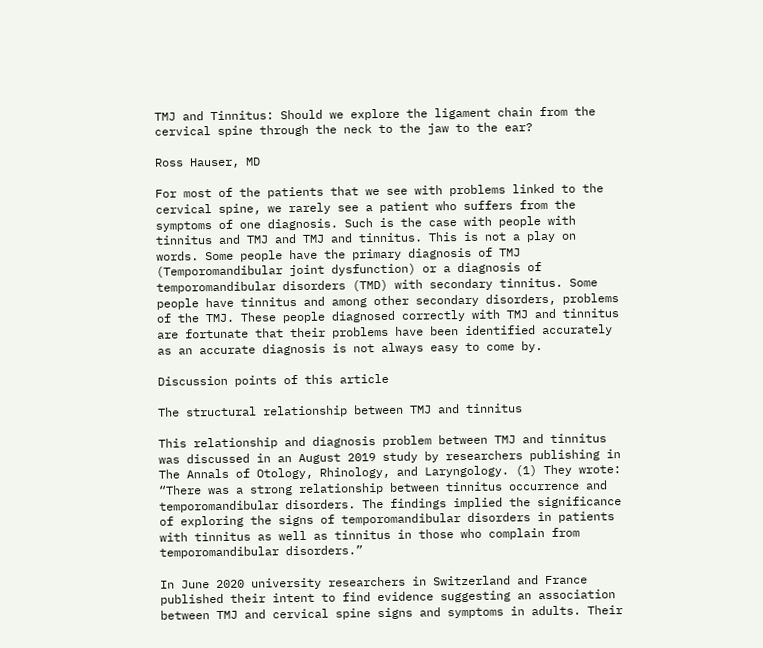TMJ and Tinnitus: Should we explore the ligament chain from the cervical spine through the neck to the jaw to the ear?

Ross Hauser, MD

For most of the patients that we see with problems linked to the cervical spine, we rarely see a patient who suffers from the symptoms of one diagnosis. Such is the case with people with tinnitus and TMJ and TMJ and tinnitus. This is not a play on words. Some people have the primary diagnosis of TMJ (Temporomandibular joint dysfunction) or a diagnosis of temporomandibular disorders (TMD) with secondary tinnitus. Some people have tinnitus and among other secondary disorders, problems of the TMJ. These people diagnosed correctly with TMJ and tinnitus are fortunate that their problems have been identified accurately as an accurate diagnosis is not always easy to come by.

Discussion points of this article

The structural relationship between TMJ and tinnitus

This relationship and diagnosis problem between TMJ and tinnitus was discussed in an August 2019 study by researchers publishing in The Annals of Otology, Rhinology, and Laryngology. (1) They wrote: “There was a strong relationship between tinnitus occurrence and temporomandibular disorders. The findings implied the significance of exploring the signs of temporomandibular disorders in patients with tinnitus as well as tinnitus in those who complain from temporomandibular disorders.”

In June 2020 university researchers in Switzerland and France published their intent to find evidence suggesting an association between TMJ and cervical spine signs and symptoms in adults. Their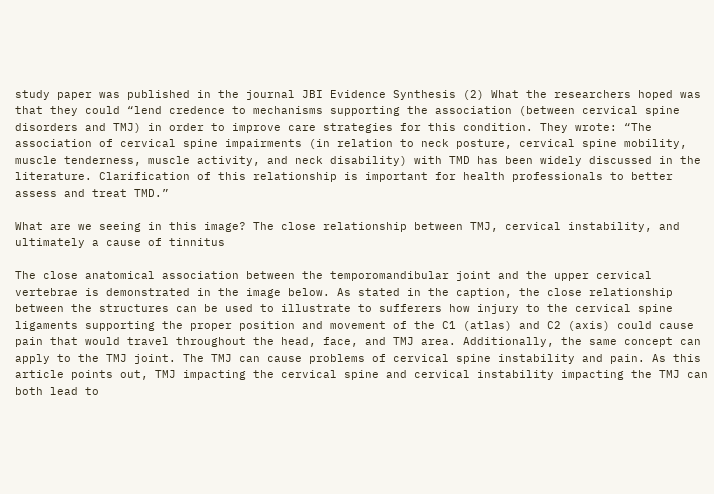study paper was published in the journal JBI Evidence Synthesis (2) What the researchers hoped was that they could “lend credence to mechanisms supporting the association (between cervical spine disorders and TMJ) in order to improve care strategies for this condition. They wrote: “The association of cervical spine impairments (in relation to neck posture, cervical spine mobility, muscle tenderness, muscle activity, and neck disability) with TMD has been widely discussed in the literature. Clarification of this relationship is important for health professionals to better assess and treat TMD.”

What are we seeing in this image? The close relationship between TMJ, cervical instability, and ultimately a cause of tinnitus

The close anatomical association between the temporomandibular joint and the upper cervical vertebrae is demonstrated in the image below. As stated in the caption, the close relationship between the structures can be used to illustrate to sufferers how injury to the cervical spine ligaments supporting the proper position and movement of the C1 (atlas) and C2 (axis) could cause pain that would travel throughout the head, face, and TMJ area. Additionally, the same concept can apply to the TMJ joint. The TMJ can cause problems of cervical spine instability and pain. As this article points out, TMJ impacting the cervical spine and cervical instability impacting the TMJ can both lead to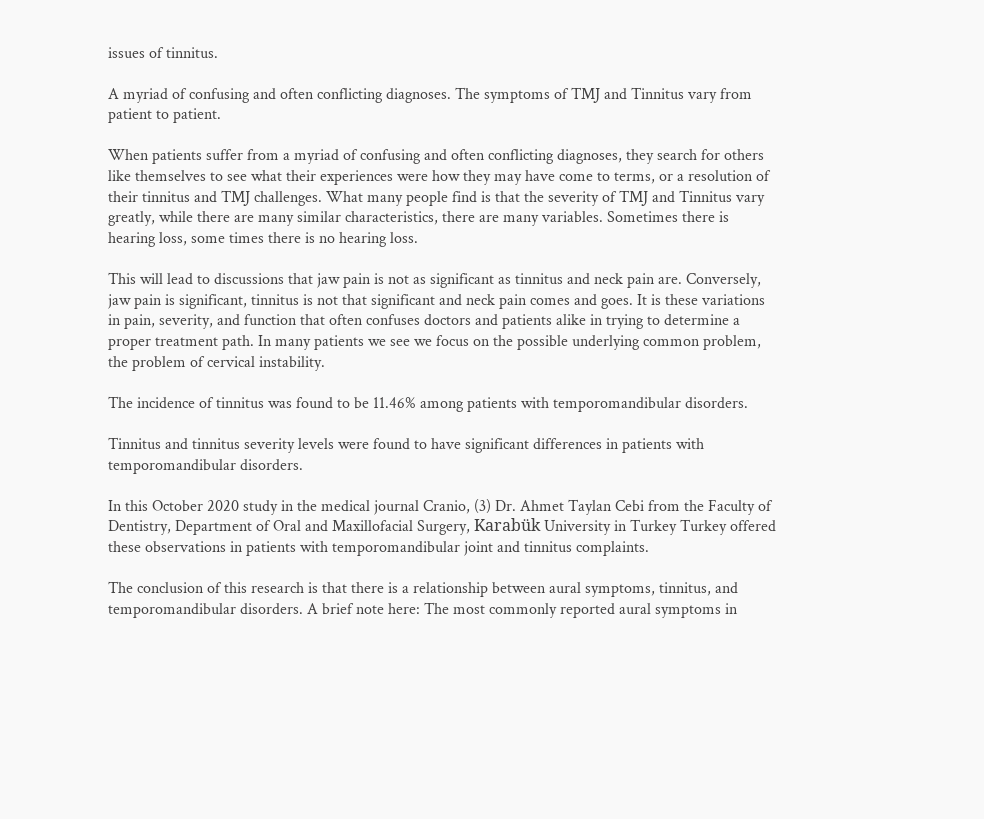issues of tinnitus.

A myriad of confusing and often conflicting diagnoses. The symptoms of TMJ and Tinnitus vary from patient to patient.

When patients suffer from a myriad of confusing and often conflicting diagnoses, they search for others like themselves to see what their experiences were how they may have come to terms, or a resolution of their tinnitus and TMJ challenges. What many people find is that the severity of TMJ and Tinnitus vary greatly, while there are many similar characteristics, there are many variables. Sometimes there is hearing loss, some times there is no hearing loss.

This will lead to discussions that jaw pain is not as significant as tinnitus and neck pain are. Conversely, jaw pain is significant, tinnitus is not that significant and neck pain comes and goes. It is these variations in pain, severity, and function that often confuses doctors and patients alike in trying to determine a proper treatment path. In many patients we see we focus on the possible underlying common problem, the problem of cervical instability.

The incidence of tinnitus was found to be 11.46% among patients with temporomandibular disorders.

Tinnitus and tinnitus severity levels were found to have significant differences in patients with temporomandibular disorders.

In this October 2020 study in the medical journal Cranio, (3) Dr. Ahmet Taylan Cebi from the Faculty of Dentistry, Department of Oral and Maxillofacial Surgery, Karabük University in Turkey Turkey offered these observations in patients with temporomandibular joint and tinnitus complaints.

The conclusion of this research is that there is a relationship between aural symptoms, tinnitus, and temporomandibular disorders. A brief note here: The most commonly reported aural symptoms in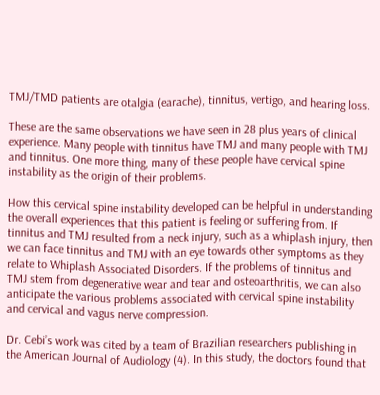TMJ/TMD patients are otalgia (earache), tinnitus, vertigo, and hearing loss.

These are the same observations we have seen in 28 plus years of clinical experience. Many people with tinnitus have TMJ and many people with TMJ and tinnitus. One more thing, many of these people have cervical spine instability as the origin of their problems.

How this cervical spine instability developed can be helpful in understanding the overall experiences that this patient is feeling or suffering from. If tinnitus and TMJ resulted from a neck injury, such as a whiplash injury, then we can face tinnitus and TMJ with an eye towards other symptoms as they relate to Whiplash Associated Disorders. If the problems of tinnitus and TMJ stem from degenerative wear and tear and osteoarthritis, we can also anticipate the various problems associated with cervical spine instability and cervical and vagus nerve compression.

Dr. Cebi’s work was cited by a team of Brazilian researchers publishing in the American Journal of Audiology (4). In this study, the doctors found that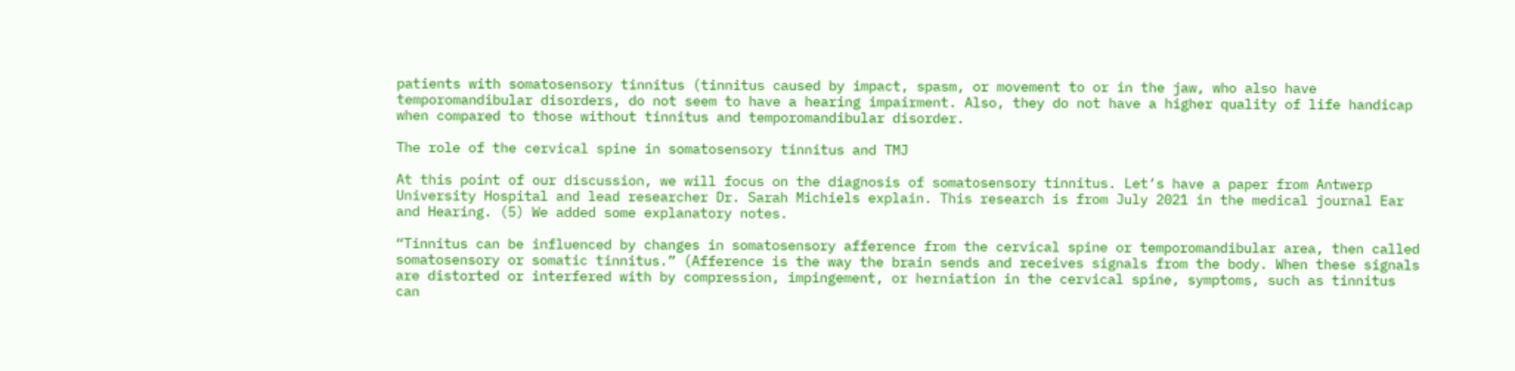patients with somatosensory tinnitus (tinnitus caused by impact, spasm, or movement to or in the jaw, who also have temporomandibular disorders, do not seem to have a hearing impairment. Also, they do not have a higher quality of life handicap when compared to those without tinnitus and temporomandibular disorder.

The role of the cervical spine in somatosensory tinnitus and TMJ

At this point of our discussion, we will focus on the diagnosis of somatosensory tinnitus. Let’s have a paper from Antwerp University Hospital and lead researcher Dr. Sarah Michiels explain. This research is from July 2021 in the medical journal Ear and Hearing. (5) We added some explanatory notes.

“Tinnitus can be influenced by changes in somatosensory afference from the cervical spine or temporomandibular area, then called somatosensory or somatic tinnitus.” (Afference is the way the brain sends and receives signals from the body. When these signals are distorted or interfered with by compression, impingement, or herniation in the cervical spine, symptoms, such as tinnitus can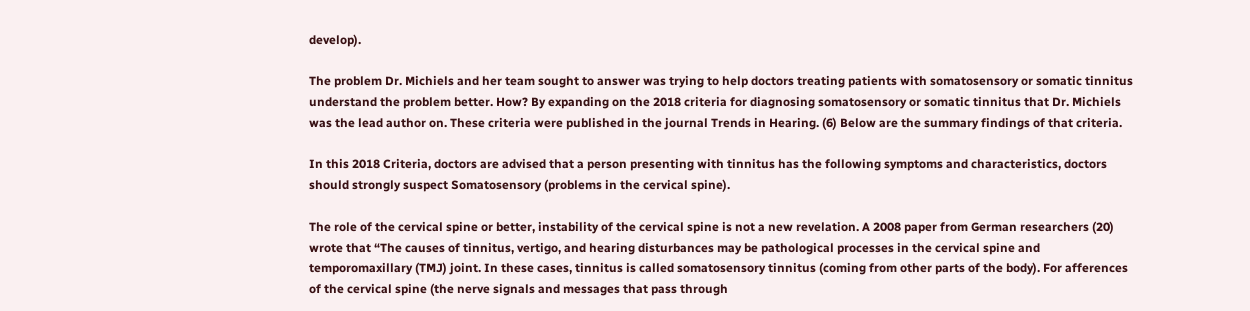develop).

The problem Dr. Michiels and her team sought to answer was trying to help doctors treating patients with somatosensory or somatic tinnitus understand the problem better. How? By expanding on the 2018 criteria for diagnosing somatosensory or somatic tinnitus that Dr. Michiels was the lead author on. These criteria were published in the journal Trends in Hearing. (6) Below are the summary findings of that criteria.

In this 2018 Criteria, doctors are advised that a person presenting with tinnitus has the following symptoms and characteristics, doctors should strongly suspect Somatosensory (problems in the cervical spine).

The role of the cervical spine or better, instability of the cervical spine is not a new revelation. A 2008 paper from German researchers (20) wrote that “The causes of tinnitus, vertigo, and hearing disturbances may be pathological processes in the cervical spine and temporomaxillary (TMJ) joint. In these cases, tinnitus is called somatosensory tinnitus (coming from other parts of the body). For afferences of the cervical spine (the nerve signals and messages that pass through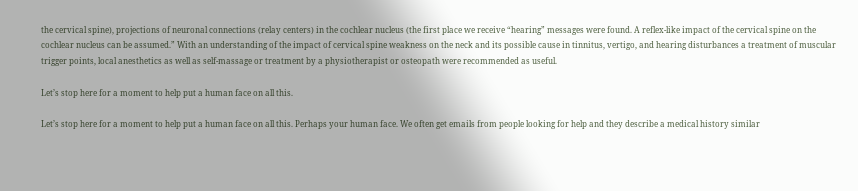the cervical spine), projections of neuronal connections (relay centers) in the cochlear nucleus (the first place we receive “hearing” messages were found. A reflex-like impact of the cervical spine on the cochlear nucleus can be assumed.” With an understanding of the impact of cervical spine weakness on the neck and its possible cause in tinnitus, vertigo, and hearing disturbances a treatment of muscular trigger points, local anesthetics as well as self-massage or treatment by a physiotherapist or osteopath were recommended as useful.

Let’s stop here for a moment to help put a human face on all this.

Let’s stop here for a moment to help put a human face on all this. Perhaps your human face. We often get emails from people looking for help and they describe a medical history similar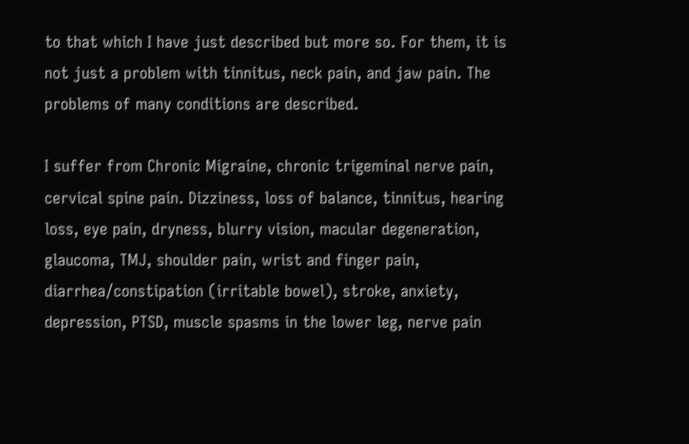to that which I have just described but more so. For them, it is not just a problem with tinnitus, neck pain, and jaw pain. The problems of many conditions are described.

I suffer from Chronic Migraine, chronic trigeminal nerve pain, cervical spine pain. Dizziness, loss of balance, tinnitus, hearing loss, eye pain, dryness, blurry vision, macular degeneration, glaucoma, TMJ, shoulder pain, wrist and finger pain, diarrhea/constipation (irritable bowel), stroke, anxiety, depression, PTSD, muscle spasms in the lower leg, nerve pain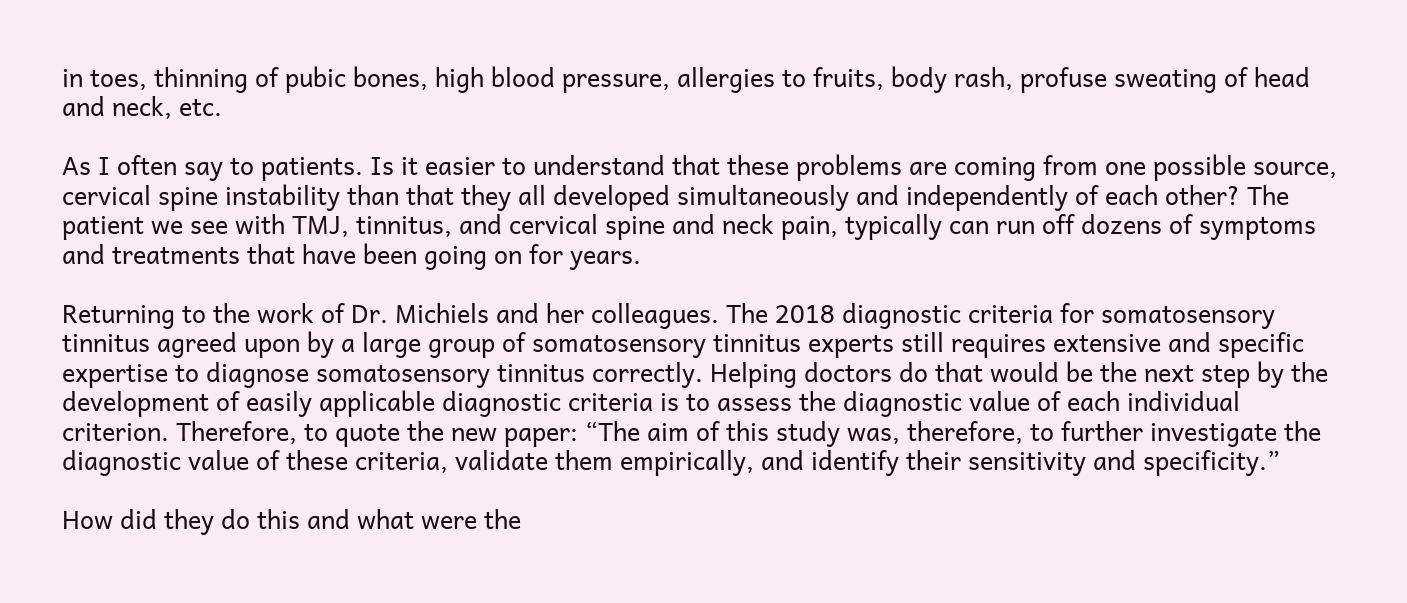in toes, thinning of pubic bones, high blood pressure, allergies to fruits, body rash, profuse sweating of head and neck, etc.

As I often say to patients. Is it easier to understand that these problems are coming from one possible source, cervical spine instability than that they all developed simultaneously and independently of each other? The patient we see with TMJ, tinnitus, and cervical spine and neck pain, typically can run off dozens of symptoms and treatments that have been going on for years.

Returning to the work of Dr. Michiels and her colleagues. The 2018 diagnostic criteria for somatosensory tinnitus agreed upon by a large group of somatosensory tinnitus experts still requires extensive and specific expertise to diagnose somatosensory tinnitus correctly. Helping doctors do that would be the next step by the development of easily applicable diagnostic criteria is to assess the diagnostic value of each individual criterion. Therefore, to quote the new paper: “The aim of this study was, therefore, to further investigate the diagnostic value of these criteria, validate them empirically, and identify their sensitivity and specificity.”

How did they do this and what were the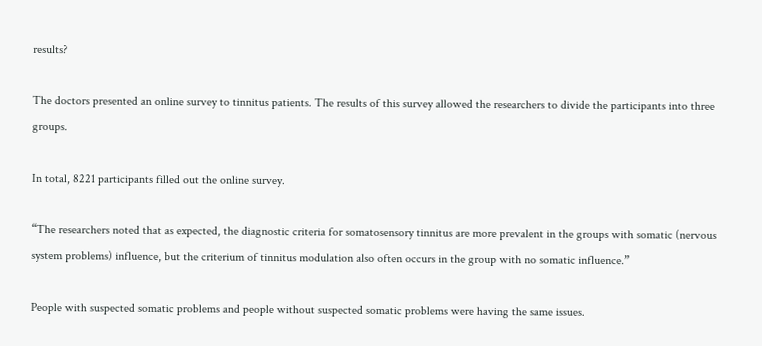results?

The doctors presented an online survey to tinnitus patients. The results of this survey allowed the researchers to divide the participants into three groups.

In total, 8221 participants filled out the online survey.

“The researchers noted that as expected, the diagnostic criteria for somatosensory tinnitus are more prevalent in the groups with somatic (nervous system problems) influence, but the criterium of tinnitus modulation also often occurs in the group with no somatic influence.”

People with suspected somatic problems and people without suspected somatic problems were having the same issues.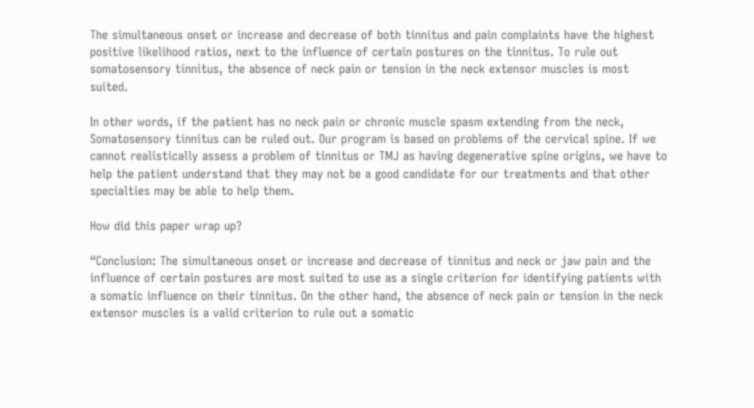The simultaneous onset or increase and decrease of both tinnitus and pain complaints have the highest positive likelihood ratios, next to the influence of certain postures on the tinnitus. To rule out somatosensory tinnitus, the absence of neck pain or tension in the neck extensor muscles is most suited.

In other words, if the patient has no neck pain or chronic muscle spasm extending from the neck, Somatosensory tinnitus can be ruled out. Our program is based on problems of the cervical spine. If we cannot realistically assess a problem of tinnitus or TMJ as having degenerative spine origins, we have to help the patient understand that they may not be a good candidate for our treatments and that other specialties may be able to help them.

How did this paper wrap up?

“Conclusion: The simultaneous onset or increase and decrease of tinnitus and neck or jaw pain and the influence of certain postures are most suited to use as a single criterion for identifying patients with a somatic influence on their tinnitus. On the other hand, the absence of neck pain or tension in the neck extensor muscles is a valid criterion to rule out a somatic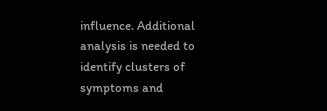influence. Additional analysis is needed to identify clusters of symptoms and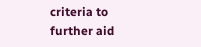criteria to further aid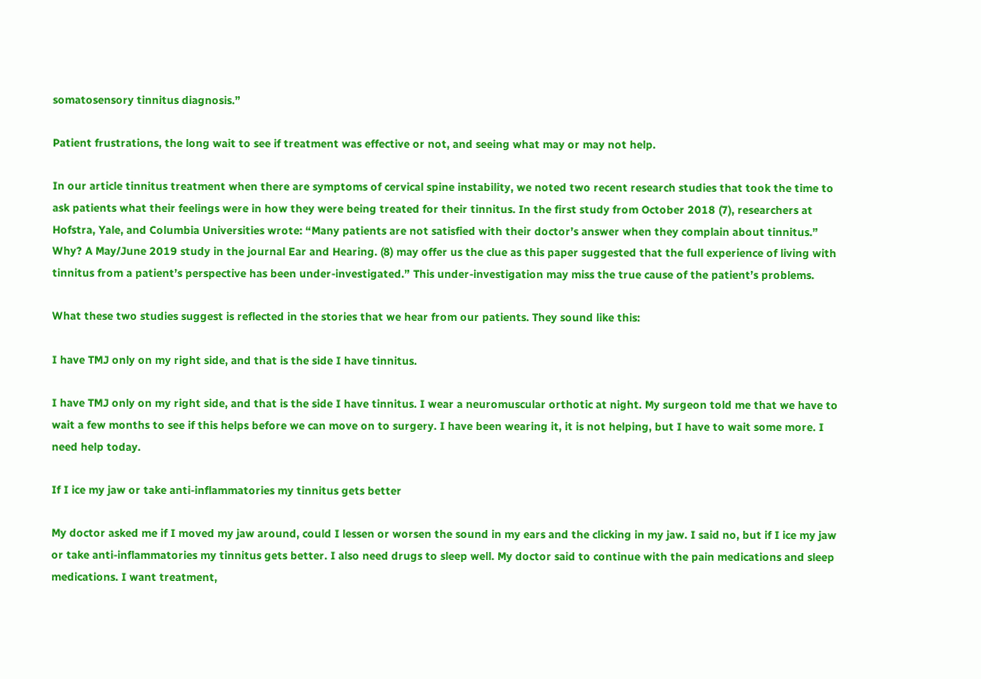somatosensory tinnitus diagnosis.”

Patient frustrations, the long wait to see if treatment was effective or not, and seeing what may or may not help.

In our article tinnitus treatment when there are symptoms of cervical spine instability, we noted two recent research studies that took the time to ask patients what their feelings were in how they were being treated for their tinnitus. In the first study from October 2018 (7), researchers at Hofstra, Yale, and Columbia Universities wrote: “Many patients are not satisfied with their doctor’s answer when they complain about tinnitus.” Why? A May/June 2019 study in the journal Ear and Hearing. (8) may offer us the clue as this paper suggested that the full experience of living with tinnitus from a patient’s perspective has been under-investigated.” This under-investigation may miss the true cause of the patient’s problems.

What these two studies suggest is reflected in the stories that we hear from our patients. They sound like this:

I have TMJ only on my right side, and that is the side I have tinnitus.

I have TMJ only on my right side, and that is the side I have tinnitus. I wear a neuromuscular orthotic at night. My surgeon told me that we have to wait a few months to see if this helps before we can move on to surgery. I have been wearing it, it is not helping, but I have to wait some more. I need help today.

If I ice my jaw or take anti-inflammatories my tinnitus gets better

My doctor asked me if I moved my jaw around, could I lessen or worsen the sound in my ears and the clicking in my jaw. I said no, but if I ice my jaw or take anti-inflammatories my tinnitus gets better. I also need drugs to sleep well. My doctor said to continue with the pain medications and sleep medications. I want treatment,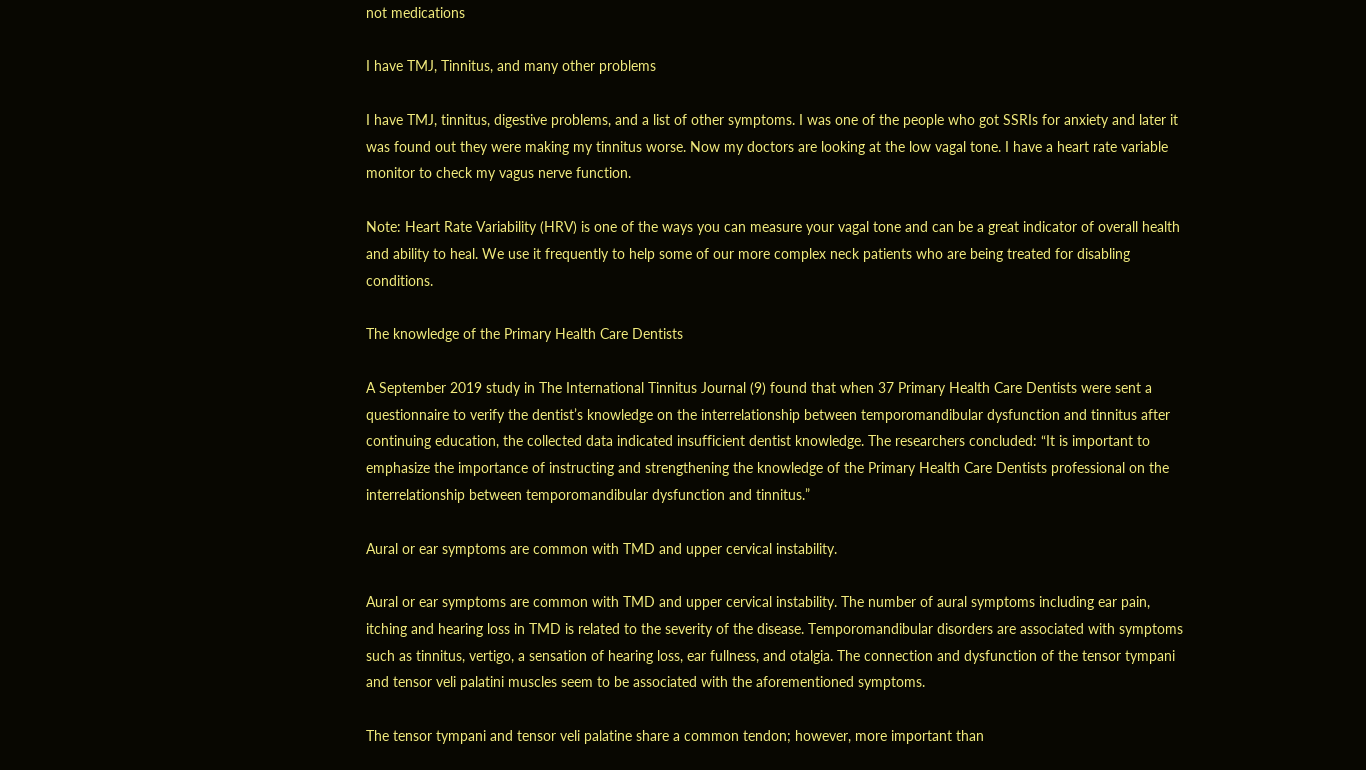not medications

I have TMJ, Tinnitus, and many other problems

I have TMJ, tinnitus, digestive problems, and a list of other symptoms. I was one of the people who got SSRIs for anxiety and later it was found out they were making my tinnitus worse. Now my doctors are looking at the low vagal tone. I have a heart rate variable monitor to check my vagus nerve function.

Note: Heart Rate Variability (HRV) is one of the ways you can measure your vagal tone and can be a great indicator of overall health and ability to heal. We use it frequently to help some of our more complex neck patients who are being treated for disabling conditions.

The knowledge of the Primary Health Care Dentists

A September 2019 study in The International Tinnitus Journal (9) found that when 37 Primary Health Care Dentists were sent a questionnaire to verify the dentist’s knowledge on the interrelationship between temporomandibular dysfunction and tinnitus after continuing education, the collected data indicated insufficient dentist knowledge. The researchers concluded: “It is important to emphasize the importance of instructing and strengthening the knowledge of the Primary Health Care Dentists professional on the interrelationship between temporomandibular dysfunction and tinnitus.”

Aural or ear symptoms are common with TMD and upper cervical instability.

Aural or ear symptoms are common with TMD and upper cervical instability. The number of aural symptoms including ear pain, itching and hearing loss in TMD is related to the severity of the disease. Temporomandibular disorders are associated with symptoms such as tinnitus, vertigo, a sensation of hearing loss, ear fullness, and otalgia. The connection and dysfunction of the tensor tympani and tensor veli palatini muscles seem to be associated with the aforementioned symptoms.

The tensor tympani and tensor veli palatine share a common tendon; however, more important than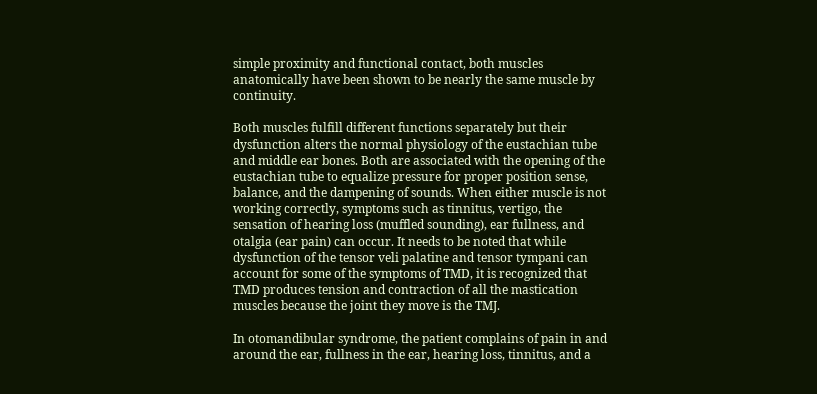simple proximity and functional contact, both muscles anatomically have been shown to be nearly the same muscle by continuity.

Both muscles fulfill different functions separately but their dysfunction alters the normal physiology of the eustachian tube and middle ear bones. Both are associated with the opening of the eustachian tube to equalize pressure for proper position sense, balance, and the dampening of sounds. When either muscle is not working correctly, symptoms such as tinnitus, vertigo, the sensation of hearing loss (muffled sounding), ear fullness, and otalgia (ear pain) can occur. It needs to be noted that while dysfunction of the tensor veli palatine and tensor tympani can account for some of the symptoms of TMD, it is recognized that TMD produces tension and contraction of all the mastication muscles because the joint they move is the TMJ.

In otomandibular syndrome, the patient complains of pain in and around the ear, fullness in the ear, hearing loss, tinnitus, and a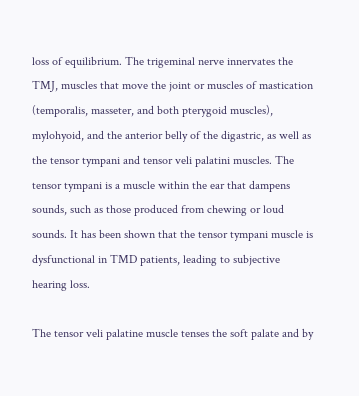loss of equilibrium. The trigeminal nerve innervates the TMJ, muscles that move the joint or muscles of mastication (temporalis, masseter, and both pterygoid muscles), mylohyoid, and the anterior belly of the digastric, as well as the tensor tympani and tensor veli palatini muscles. The tensor tympani is a muscle within the ear that dampens sounds, such as those produced from chewing or loud sounds. It has been shown that the tensor tympani muscle is dysfunctional in TMD patients, leading to subjective hearing loss.

The tensor veli palatine muscle tenses the soft palate and by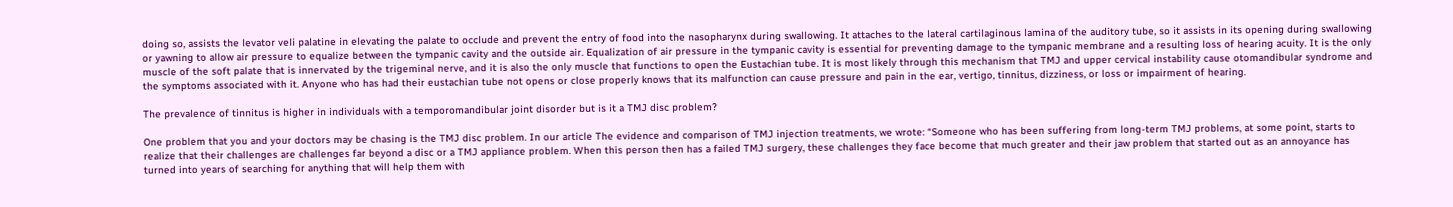doing so, assists the levator veli palatine in elevating the palate to occlude and prevent the entry of food into the nasopharynx during swallowing. It attaches to the lateral cartilaginous lamina of the auditory tube, so it assists in its opening during swallowing or yawning to allow air pressure to equalize between the tympanic cavity and the outside air. Equalization of air pressure in the tympanic cavity is essential for preventing damage to the tympanic membrane and a resulting loss of hearing acuity. It is the only muscle of the soft palate that is innervated by the trigeminal nerve, and it is also the only muscle that functions to open the Eustachian tube. It is most likely through this mechanism that TMJ and upper cervical instability cause otomandibular syndrome and the symptoms associated with it. Anyone who has had their eustachian tube not opens or close properly knows that its malfunction can cause pressure and pain in the ear, vertigo, tinnitus, dizziness, or loss or impairment of hearing.

The prevalence of tinnitus is higher in individuals with a temporomandibular joint disorder but is it a TMJ disc problem?

One problem that you and your doctors may be chasing is the TMJ disc problem. In our article The evidence and comparison of TMJ injection treatments, we wrote: “Someone who has been suffering from long-term TMJ problems, at some point, starts to realize that their challenges are challenges far beyond a disc or a TMJ appliance problem. When this person then has a failed TMJ surgery, these challenges they face become that much greater and their jaw problem that started out as an annoyance has turned into years of searching for anything that will help them with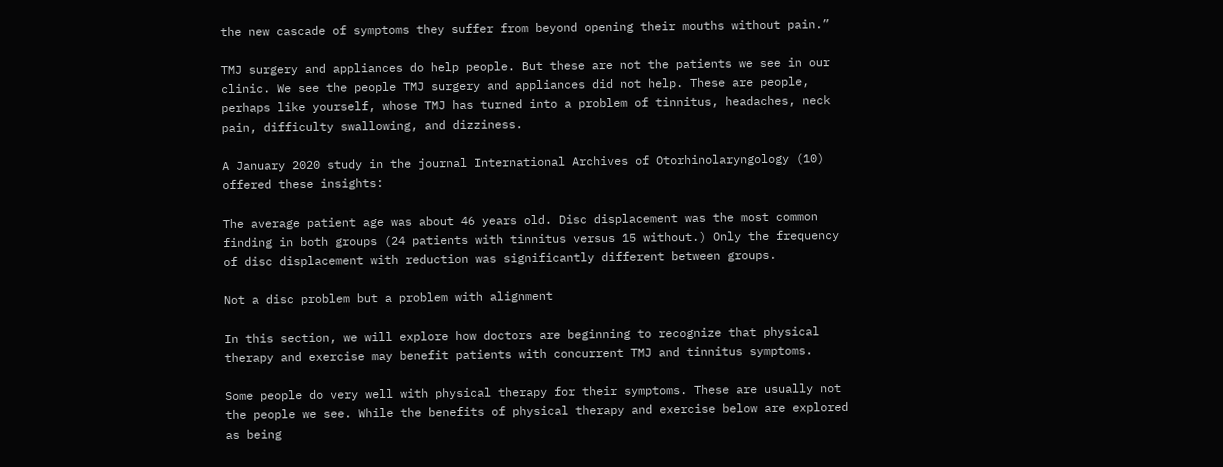the new cascade of symptoms they suffer from beyond opening their mouths without pain.”

TMJ surgery and appliances do help people. But these are not the patients we see in our clinic. We see the people TMJ surgery and appliances did not help. These are people, perhaps like yourself, whose TMJ has turned into a problem of tinnitus, headaches, neck pain, difficulty swallowing, and dizziness.

A January 2020 study in the journal International Archives of Otorhinolaryngology (10) offered these insights:

The average patient age was about 46 years old. Disc displacement was the most common finding in both groups (24 patients with tinnitus versus 15 without.) Only the frequency of disc displacement with reduction was significantly different between groups.

Not a disc problem but a problem with alignment

In this section, we will explore how doctors are beginning to recognize that physical therapy and exercise may benefit patients with concurrent TMJ and tinnitus symptoms.

Some people do very well with physical therapy for their symptoms. These are usually not the people we see. While the benefits of physical therapy and exercise below are explored as being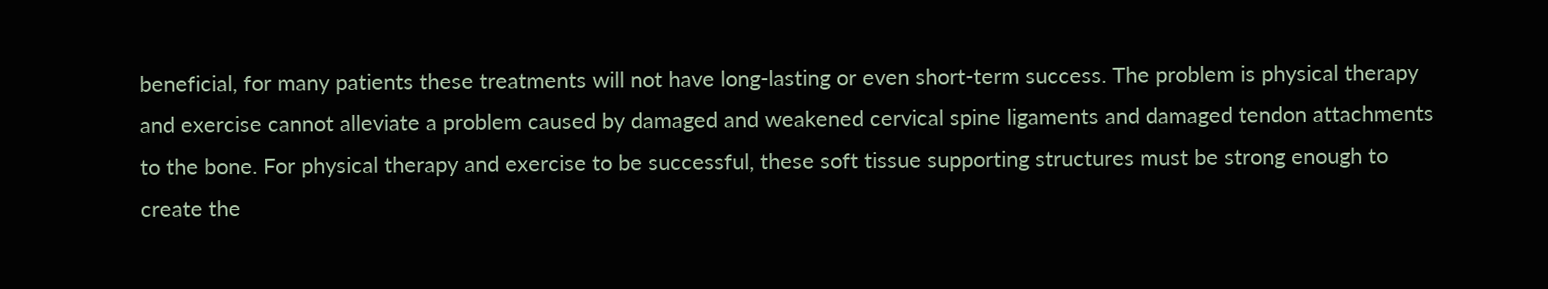beneficial, for many patients these treatments will not have long-lasting or even short-term success. The problem is physical therapy and exercise cannot alleviate a problem caused by damaged and weakened cervical spine ligaments and damaged tendon attachments to the bone. For physical therapy and exercise to be successful, these soft tissue supporting structures must be strong enough to create the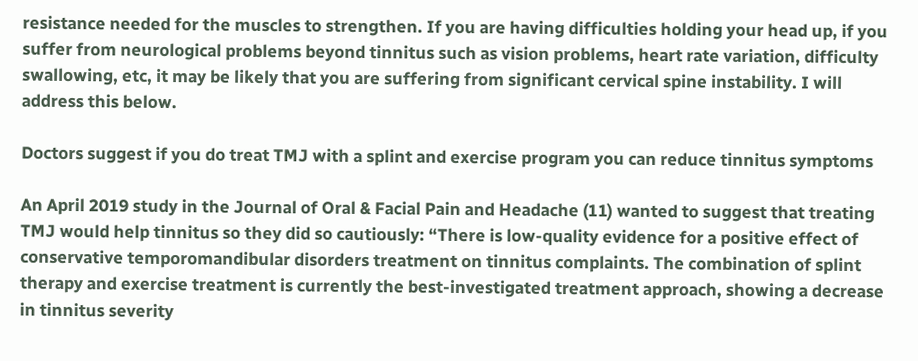resistance needed for the muscles to strengthen. If you are having difficulties holding your head up, if you suffer from neurological problems beyond tinnitus such as vision problems, heart rate variation, difficulty swallowing, etc, it may be likely that you are suffering from significant cervical spine instability. I will address this below.

Doctors suggest if you do treat TMJ with a splint and exercise program you can reduce tinnitus symptoms

An April 2019 study in the Journal of Oral & Facial Pain and Headache (11) wanted to suggest that treating TMJ would help tinnitus so they did so cautiously: “There is low-quality evidence for a positive effect of conservative temporomandibular disorders treatment on tinnitus complaints. The combination of splint therapy and exercise treatment is currently the best-investigated treatment approach, showing a decrease in tinnitus severity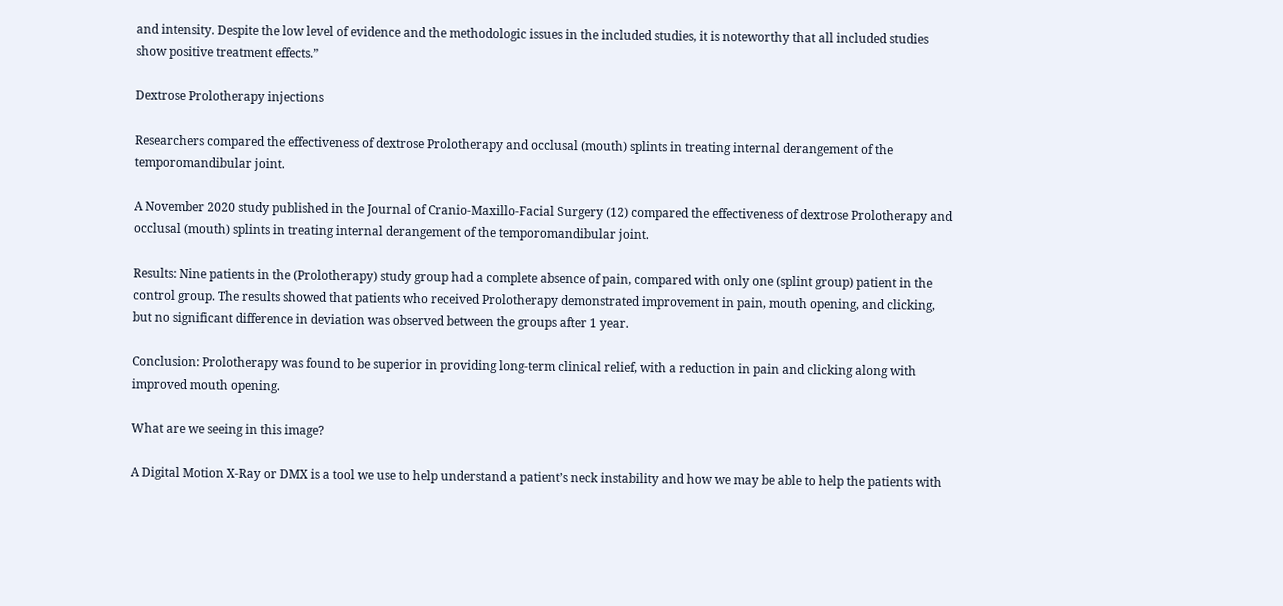and intensity. Despite the low level of evidence and the methodologic issues in the included studies, it is noteworthy that all included studies show positive treatment effects.”

Dextrose Prolotherapy injections

Researchers compared the effectiveness of dextrose Prolotherapy and occlusal (mouth) splints in treating internal derangement of the temporomandibular joint.

A November 2020 study published in the Journal of Cranio-Maxillo-Facial Surgery (12) compared the effectiveness of dextrose Prolotherapy and occlusal (mouth) splints in treating internal derangement of the temporomandibular joint.

Results: Nine patients in the (Prolotherapy) study group had a complete absence of pain, compared with only one (splint group) patient in the control group. The results showed that patients who received Prolotherapy demonstrated improvement in pain, mouth opening, and clicking, but no significant difference in deviation was observed between the groups after 1 year.

Conclusion: Prolotherapy was found to be superior in providing long-term clinical relief, with a reduction in pain and clicking along with improved mouth opening.

What are we seeing in this image?

A Digital Motion X-Ray or DMX is a tool we use to help understand a patient’s neck instability and how we may be able to help the patients with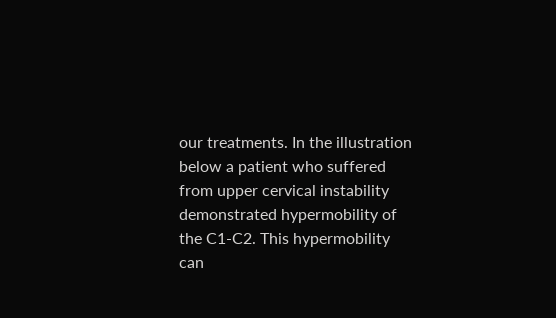our treatments. In the illustration below a patient who suffered from upper cervical instability demonstrated hypermobility of the C1-C2. This hypermobility can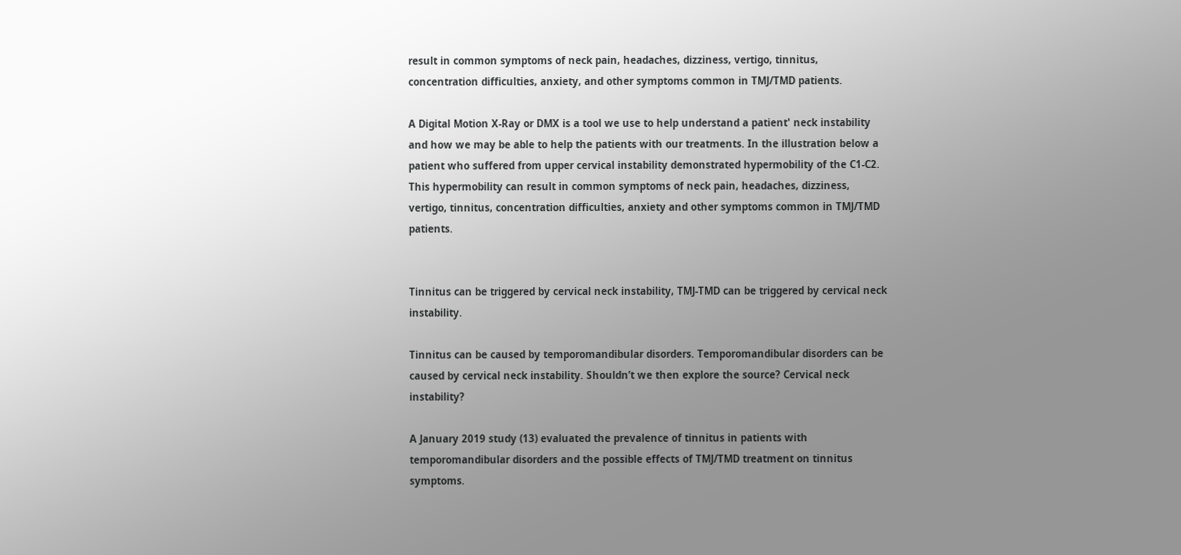result in common symptoms of neck pain, headaches, dizziness, vertigo, tinnitus, concentration difficulties, anxiety, and other symptoms common in TMJ/TMD patients.

A Digital Motion X-Ray or DMX is a tool we use to help understand a patient' neck instability and how we may be able to help the patients with our treatments. In the illustration below a patient who suffered from upper cervical instability demonstrated hypermobility of the C1-C2. This hypermobility can result in common symptoms of neck pain, headaches, dizziness, vertigo, tinnitus, concentration difficulties, anxiety and other symptoms common in TMJ/TMD patients.


Tinnitus can be triggered by cervical neck instability, TMJ-TMD can be triggered by cervical neck instability.

Tinnitus can be caused by temporomandibular disorders. Temporomandibular disorders can be caused by cervical neck instability. Shouldn’t we then explore the source? Cervical neck instability?

A January 2019 study (13) evaluated the prevalence of tinnitus in patients with temporomandibular disorders and the possible effects of TMJ/TMD treatment on tinnitus symptoms.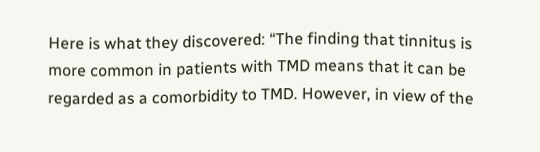Here is what they discovered: “The finding that tinnitus is more common in patients with TMD means that it can be regarded as a comorbidity to TMD. However, in view of the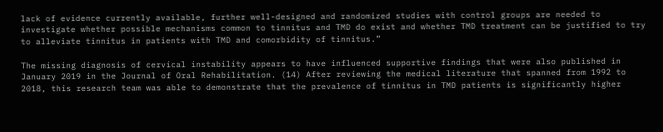lack of evidence currently available, further well-designed and randomized studies with control groups are needed to investigate whether possible mechanisms common to tinnitus and TMD do exist and whether TMD treatment can be justified to try to alleviate tinnitus in patients with TMD and comorbidity of tinnitus.”

The missing diagnosis of cervical instability appears to have influenced supportive findings that were also published in January 2019 in the Journal of Oral Rehabilitation. (14) After reviewing the medical literature that spanned from 1992 to 2018, this research team was able to demonstrate that the prevalence of tinnitus in TMD patients is significantly higher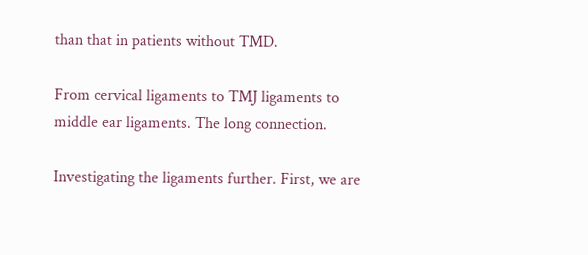than that in patients without TMD.

From cervical ligaments to TMJ ligaments to middle ear ligaments. The long connection.

Investigating the ligaments further. First, we are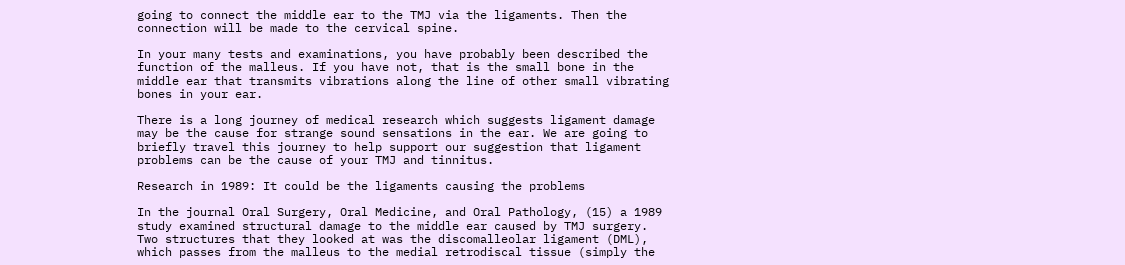going to connect the middle ear to the TMJ via the ligaments. Then the connection will be made to the cervical spine.

In your many tests and examinations, you have probably been described the function of the malleus. If you have not, that is the small bone in the middle ear that transmits vibrations along the line of other small vibrating bones in your ear.

There is a long journey of medical research which suggests ligament damage may be the cause for strange sound sensations in the ear. We are going to briefly travel this journey to help support our suggestion that ligament problems can be the cause of your TMJ and tinnitus.

Research in 1989: It could be the ligaments causing the problems

In the journal Oral Surgery, Oral Medicine, and Oral Pathology, (15) a 1989 study examined structural damage to the middle ear caused by TMJ surgery. Two structures that they looked at was the discomalleolar ligament (DML), which passes from the malleus to the medial retrodiscal tissue (simply the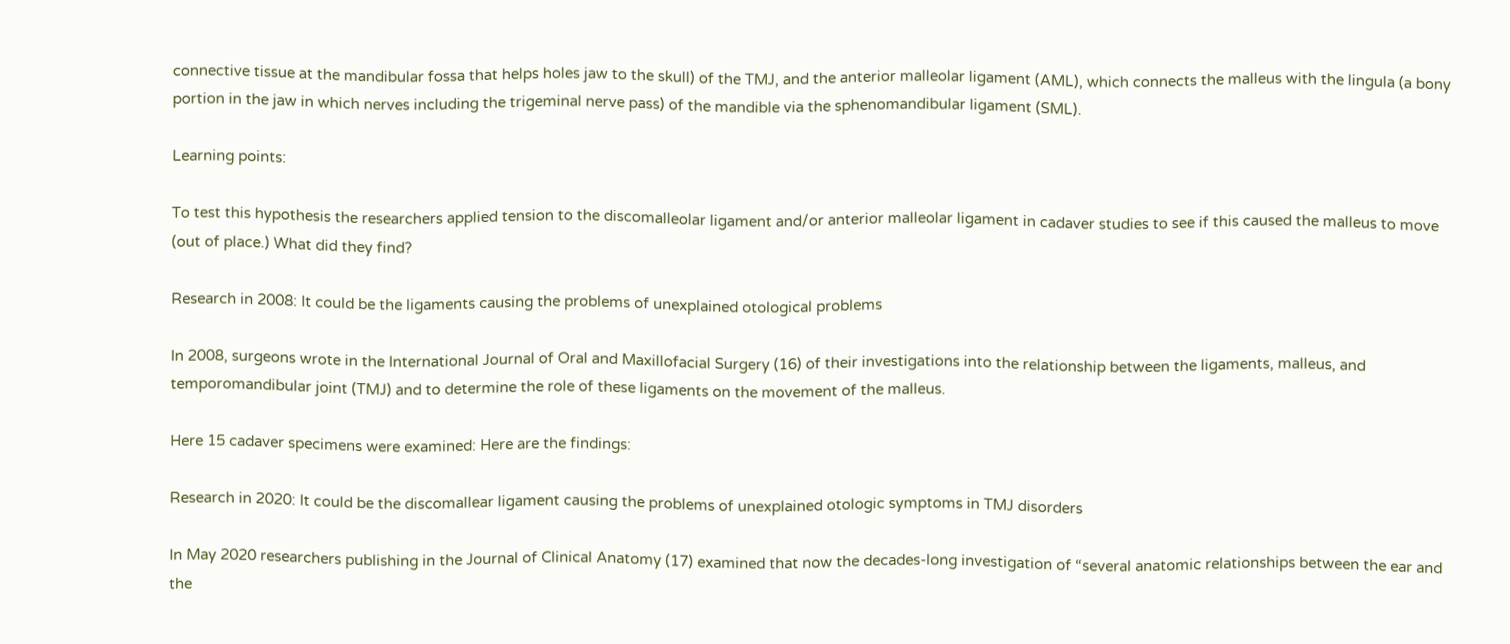connective tissue at the mandibular fossa that helps holes jaw to the skull) of the TMJ, and the anterior malleolar ligament (AML), which connects the malleus with the lingula (a bony portion in the jaw in which nerves including the trigeminal nerve pass) of the mandible via the sphenomandibular ligament (SML).

Learning points:

To test this hypothesis the researchers applied tension to the discomalleolar ligament and/or anterior malleolar ligament in cadaver studies to see if this caused the malleus to move (out of place.) What did they find?

Research in 2008: It could be the ligaments causing the problems of unexplained otological problems

In 2008, surgeons wrote in the International Journal of Oral and Maxillofacial Surgery (16) of their investigations into the relationship between the ligaments, malleus, and temporomandibular joint (TMJ) and to determine the role of these ligaments on the movement of the malleus.

Here 15 cadaver specimens were examined: Here are the findings:

Research in 2020: It could be the discomallear ligament causing the problems of unexplained otologic symptoms in TMJ disorders

In May 2020 researchers publishing in the Journal of Clinical Anatomy (17) examined that now the decades-long investigation of “several anatomic relationships between the ear and the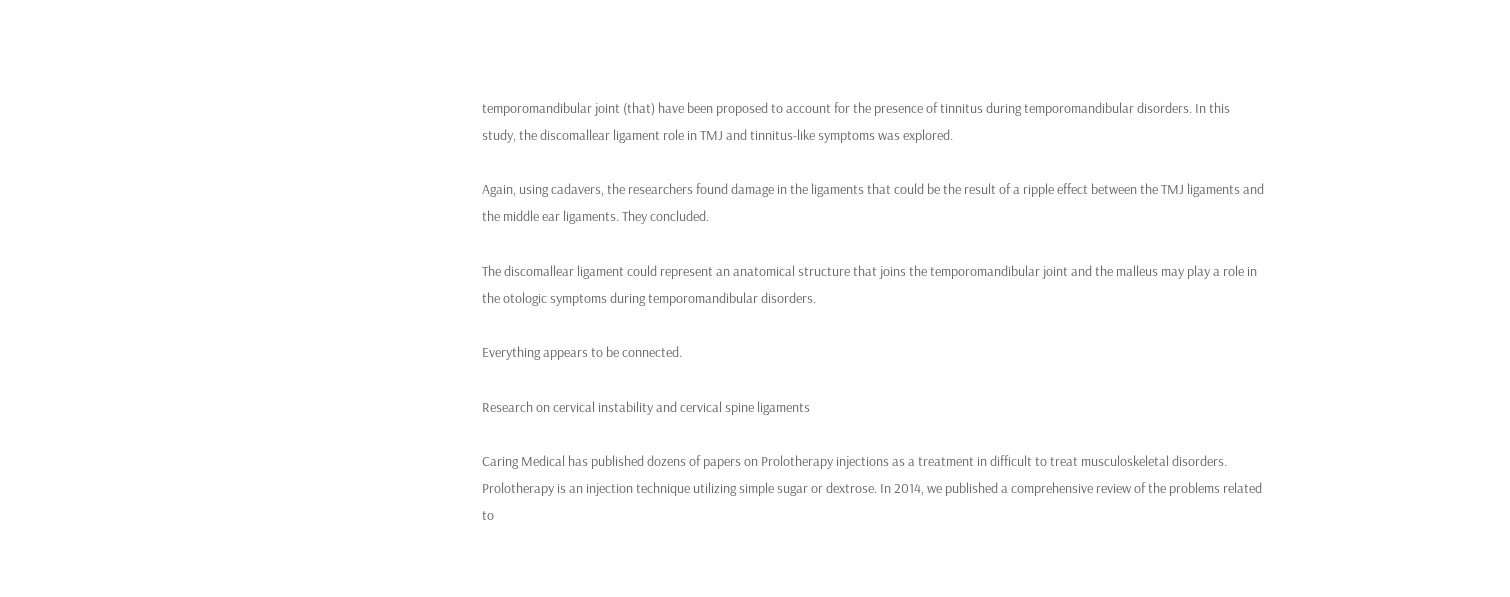temporomandibular joint (that) have been proposed to account for the presence of tinnitus during temporomandibular disorders. In this study, the discomallear ligament role in TMJ and tinnitus-like symptoms was explored.

Again, using cadavers, the researchers found damage in the ligaments that could be the result of a ripple effect between the TMJ ligaments and the middle ear ligaments. They concluded.

The discomallear ligament could represent an anatomical structure that joins the temporomandibular joint and the malleus may play a role in the otologic symptoms during temporomandibular disorders.

Everything appears to be connected.

Research on cervical instability and cervical spine ligaments

Caring Medical has published dozens of papers on Prolotherapy injections as a treatment in difficult to treat musculoskeletal disorders. Prolotherapy is an injection technique utilizing simple sugar or dextrose. In 2014, we published a comprehensive review of the problems related to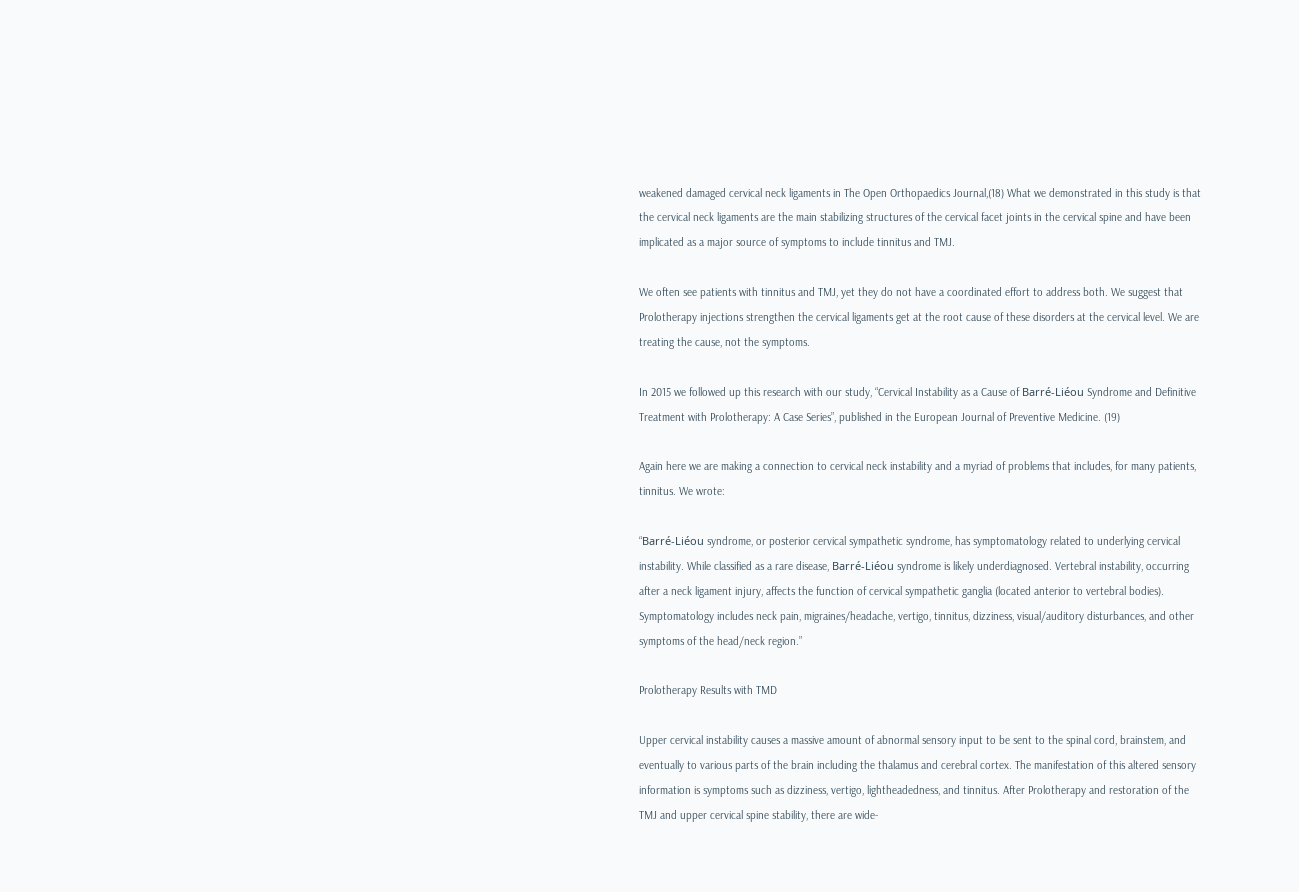weakened damaged cervical neck ligaments in The Open Orthopaedics Journal,(18) What we demonstrated in this study is that the cervical neck ligaments are the main stabilizing structures of the cervical facet joints in the cervical spine and have been implicated as a major source of symptoms to include tinnitus and TMJ.

We often see patients with tinnitus and TMJ, yet they do not have a coordinated effort to address both. We suggest that Prolotherapy injections strengthen the cervical ligaments get at the root cause of these disorders at the cervical level. We are treating the cause, not the symptoms.

In 2015 we followed up this research with our study, “Cervical Instability as a Cause of Barré-Liéou Syndrome and Definitive Treatment with Prolotherapy: A Case Series”, published in the European Journal of Preventive Medicine. (19)

Again here we are making a connection to cervical neck instability and a myriad of problems that includes, for many patients, tinnitus. We wrote:

“Barré-Liéou syndrome, or posterior cervical sympathetic syndrome, has symptomatology related to underlying cervical instability. While classified as a rare disease, Barré-Liéou syndrome is likely underdiagnosed. Vertebral instability, occurring after a neck ligament injury, affects the function of cervical sympathetic ganglia (located anterior to vertebral bodies). Symptomatology includes neck pain, migraines/headache, vertigo, tinnitus, dizziness, visual/auditory disturbances, and other symptoms of the head/neck region.”

Prolotherapy Results with TMD

Upper cervical instability causes a massive amount of abnormal sensory input to be sent to the spinal cord, brainstem, and eventually to various parts of the brain including the thalamus and cerebral cortex. The manifestation of this altered sensory information is symptoms such as dizziness, vertigo, lightheadedness, and tinnitus. After Prolotherapy and restoration of the TMJ and upper cervical spine stability, there are wide-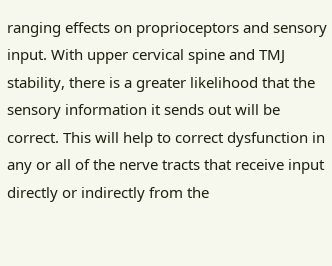ranging effects on proprioceptors and sensory input. With upper cervical spine and TMJ stability, there is a greater likelihood that the sensory information it sends out will be correct. This will help to correct dysfunction in any or all of the nerve tracts that receive input directly or indirectly from the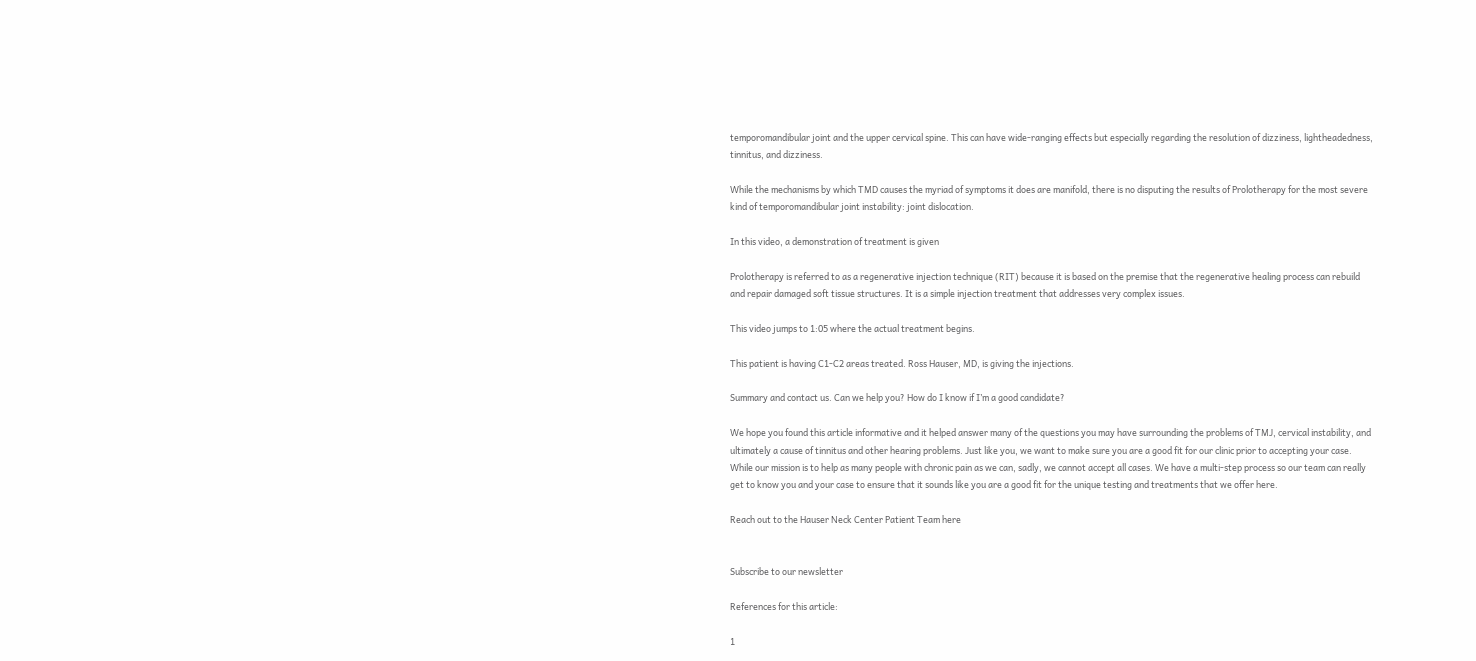temporomandibular joint and the upper cervical spine. This can have wide-ranging effects but especially regarding the resolution of dizziness, lightheadedness, tinnitus, and dizziness.

While the mechanisms by which TMD causes the myriad of symptoms it does are manifold, there is no disputing the results of Prolotherapy for the most severe kind of temporomandibular joint instability: joint dislocation.

In this video, a demonstration of treatment is given

Prolotherapy is referred to as a regenerative injection technique (RIT) because it is based on the premise that the regenerative healing process can rebuild and repair damaged soft tissue structures. It is a simple injection treatment that addresses very complex issues.

This video jumps to 1:05 where the actual treatment begins.

This patient is having C1-C2 areas treated. Ross Hauser, MD, is giving the injections.

Summary and contact us. Can we help you? How do I know if I’m a good candidate?

We hope you found this article informative and it helped answer many of the questions you may have surrounding the problems of TMJ, cervical instability, and ultimately a cause of tinnitus and other hearing problems. Just like you, we want to make sure you are a good fit for our clinic prior to accepting your case. While our mission is to help as many people with chronic pain as we can, sadly, we cannot accept all cases. We have a multi-step process so our team can really get to know you and your case to ensure that it sounds like you are a good fit for the unique testing and treatments that we offer here.

Reach out to the Hauser Neck Center Patient Team here


Subscribe to our newsletter

References for this article:

1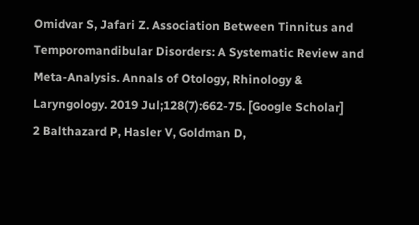Omidvar S, Jafari Z. Association Between Tinnitus and Temporomandibular Disorders: A Systematic Review and Meta-Analysis. Annals of Otology, Rhinology & Laryngology. 2019 Jul;128(7):662-75. [Google Scholar]
2 Balthazard P, Hasler V, Goldman D,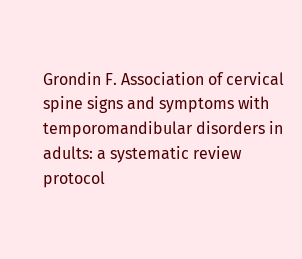Grondin F. Association of cervical spine signs and symptoms with temporomandibular disorders in adults: a systematic review protocol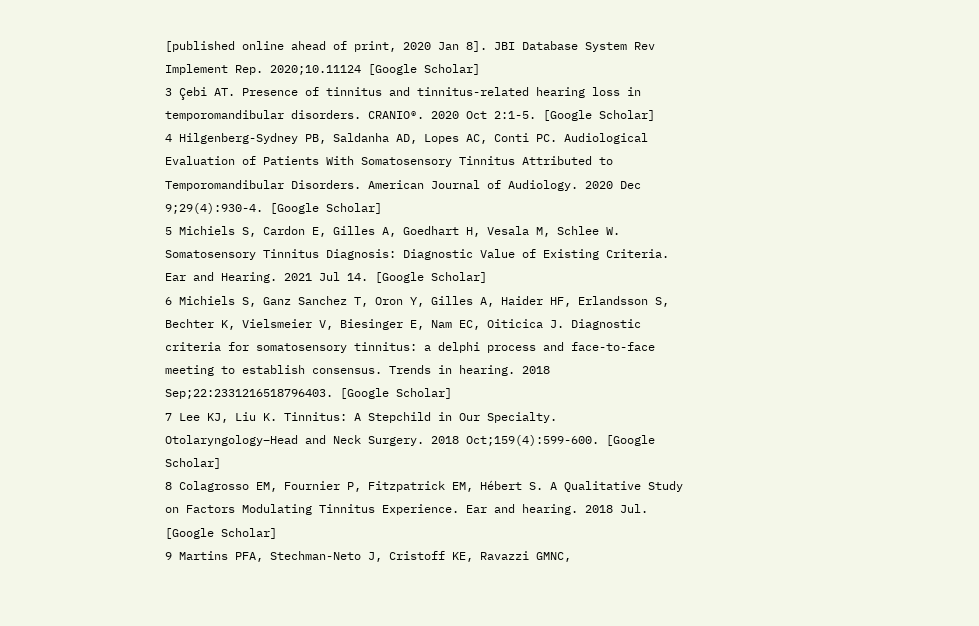[published online ahead of print, 2020 Jan 8]. JBI Database System Rev Implement Rep. 2020;10.11124 [Google Scholar]
3 Çebi AT. Presence of tinnitus and tinnitus-related hearing loss in temporomandibular disorders. CRANIO®. 2020 Oct 2:1-5. [Google Scholar]
4 Hilgenberg-Sydney PB, Saldanha AD, Lopes AC, Conti PC. Audiological Evaluation of Patients With Somatosensory Tinnitus Attributed to Temporomandibular Disorders. American Journal of Audiology. 2020 Dec 9;29(4):930-4. [Google Scholar]
5 Michiels S, Cardon E, Gilles A, Goedhart H, Vesala M, Schlee W. Somatosensory Tinnitus Diagnosis: Diagnostic Value of Existing Criteria. Ear and Hearing. 2021 Jul 14. [Google Scholar]
6 Michiels S, Ganz Sanchez T, Oron Y, Gilles A, Haider HF, Erlandsson S, Bechter K, Vielsmeier V, Biesinger E, Nam EC, Oiticica J. Diagnostic criteria for somatosensory tinnitus: a delphi process and face-to-face meeting to establish consensus. Trends in hearing. 2018 Sep;22:2331216518796403. [Google Scholar]
7 Lee KJ, Liu K. Tinnitus: A Stepchild in Our Specialty. Otolaryngology–Head and Neck Surgery. 2018 Oct;159(4):599-600. [Google Scholar]
8 Colagrosso EM, Fournier P, Fitzpatrick EM, Hébert S. A Qualitative Study on Factors Modulating Tinnitus Experience. Ear and hearing. 2018 Jul. [Google Scholar]
9 Martins PFA, Stechman-Neto J, Cristoff KE, Ravazzi GMNC,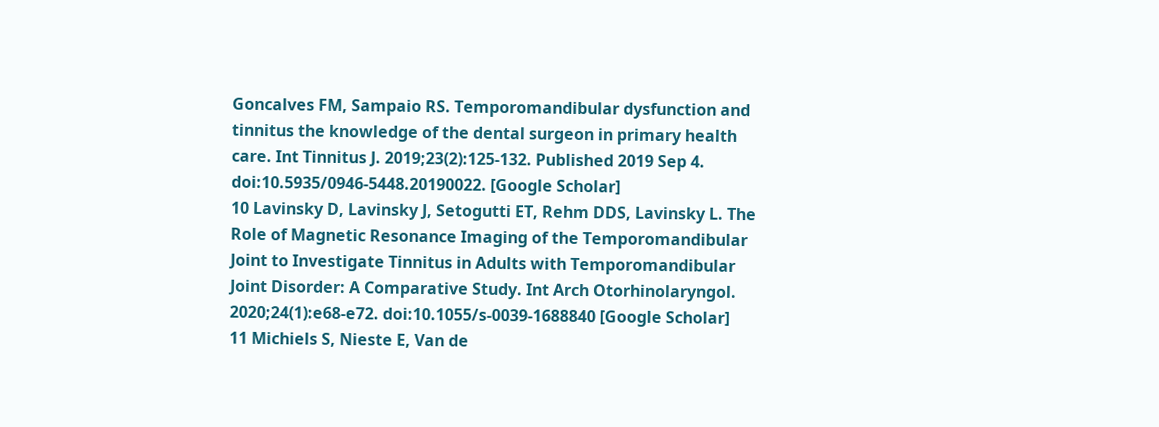Goncalves FM, Sampaio RS. Temporomandibular dysfunction and tinnitus the knowledge of the dental surgeon in primary health care. Int Tinnitus J. 2019;23(2):125-132. Published 2019 Sep 4. doi:10.5935/0946-5448.20190022. [Google Scholar]
10 Lavinsky D, Lavinsky J, Setogutti ET, Rehm DDS, Lavinsky L. The Role of Magnetic Resonance Imaging of the Temporomandibular Joint to Investigate Tinnitus in Adults with Temporomandibular Joint Disorder: A Comparative Study. Int Arch Otorhinolaryngol. 2020;24(1):e68-e72. doi:10.1055/s-0039-1688840 [Google Scholar]
11 Michiels S, Nieste E, Van de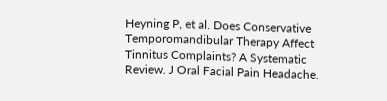Heyning P, et al. Does Conservative Temporomandibular Therapy Affect Tinnitus Complaints? A Systematic Review. J Oral Facial Pain Headache.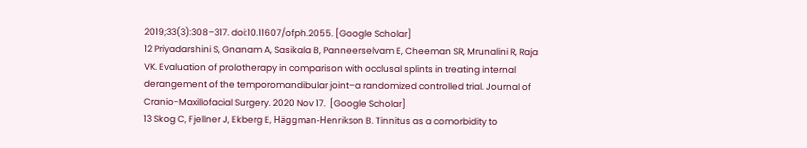2019;33(3):308–317. doi:10.11607/ofph.2055. [Google Scholar]
12 Priyadarshini S, Gnanam A, Sasikala B, Panneerselvam E, Cheeman SR, Mrunalini R, Raja VK. Evaluation of prolotherapy in comparison with occlusal splints in treating internal derangement of the temporomandibular joint–a randomized controlled trial. Journal of Cranio-Maxillofacial Surgery. 2020 Nov 17.  [Google Scholar]
13 Skog C, Fjellner J, Ekberg E, Häggman‐Henrikson B. Tinnitus as a comorbidity to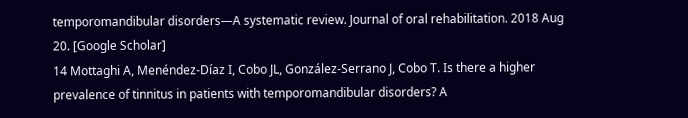temporomandibular disorders—A systematic review. Journal of oral rehabilitation. 2018 Aug 20. [Google Scholar]
14 Mottaghi A, Menéndez‐Díaz I, Cobo JL, González‐Serrano J, Cobo T. Is there a higher prevalence of tinnitus in patients with temporomandibular disorders? A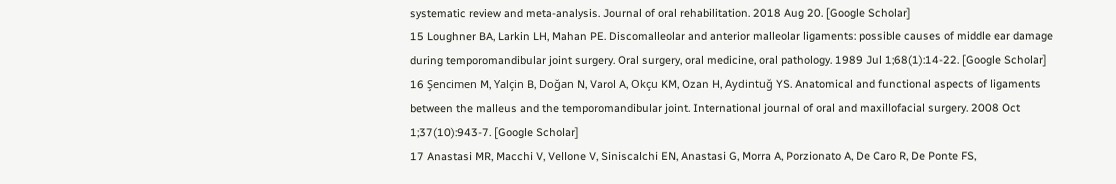systematic review and meta‐analysis. Journal of oral rehabilitation. 2018 Aug 20. [Google Scholar]
15 Loughner BA, Larkin LH, Mahan PE. Discomalleolar and anterior malleolar ligaments: possible causes of middle ear damage during temporomandibular joint surgery. Oral surgery, oral medicine, oral pathology. 1989 Jul 1;68(1):14-22. [Google Scholar]
16 Şencimen M, Yalçin B, Doğan N, Varol A, Okçu KM, Ozan H, Aydintuğ YS. Anatomical and functional aspects of ligaments between the malleus and the temporomandibular joint. International journal of oral and maxillofacial surgery. 2008 Oct 1;37(10):943-7. [Google Scholar]
17 Anastasi MR, Macchi V, Vellone V, Siniscalchi EN, Anastasi G, Morra A, Porzionato A, De Caro R, De Ponte FS,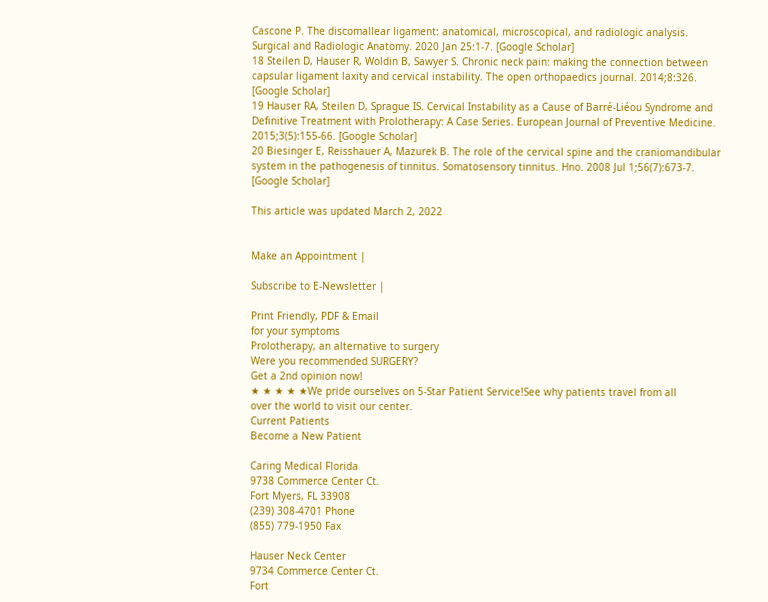Cascone P. The discomallear ligament: anatomical, microscopical, and radiologic analysis. Surgical and Radiologic Anatomy. 2020 Jan 25:1-7. [Google Scholar]
18 Steilen D, Hauser R, Woldin B, Sawyer S. Chronic neck pain: making the connection between capsular ligament laxity and cervical instability. The open orthopaedics journal. 2014;8:326.  [Google Scholar]
19 Hauser RA, Steilen D, Sprague IS. Cervical Instability as a Cause of Barré-Liéou Syndrome and Definitive Treatment with Prolotherapy: A Case Series. European Journal of Preventive Medicine. 2015;3(5):155-66. [Google Scholar]
20 Biesinger E, Reisshauer A, Mazurek B. The role of the cervical spine and the craniomandibular system in the pathogenesis of tinnitus. Somatosensory tinnitus. Hno. 2008 Jul 1;56(7):673-7. [Google Scholar]

This article was updated March 2, 2022


Make an Appointment |

Subscribe to E-Newsletter |

Print Friendly, PDF & Email
for your symptoms
Prolotherapy, an alternative to surgery
Were you recommended SURGERY?
Get a 2nd opinion now!
★ ★ ★ ★ ★We pride ourselves on 5-Star Patient Service!See why patients travel from all
over the world to visit our center.
Current Patients
Become a New Patient

Caring Medical Florida
9738 Commerce Center Ct.
Fort Myers, FL 33908
(239) 308-4701 Phone
(855) 779-1950 Fax

Hauser Neck Center
9734 Commerce Center Ct.
Fort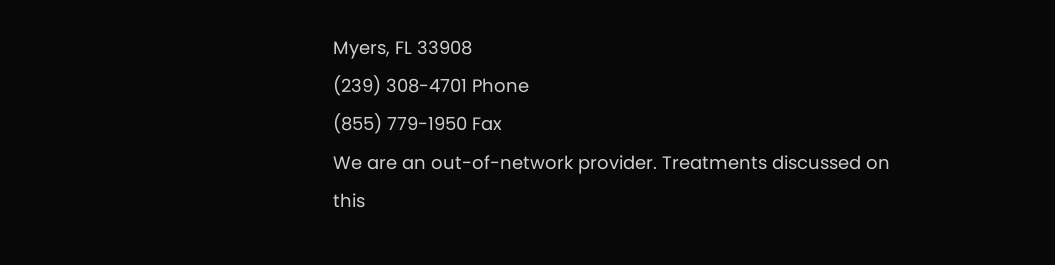Myers, FL 33908
(239) 308-4701 Phone
(855) 779-1950 Fax
We are an out-of-network provider. Treatments discussed on this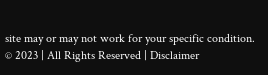site may or may not work for your specific condition.
© 2023 | All Rights Reserved | Disclaimer